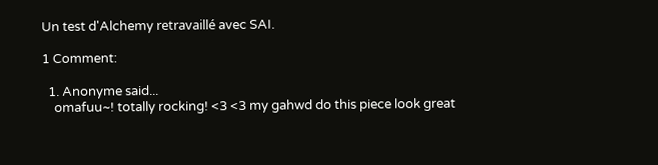Un test d'Alchemy retravaillé avec SAI.

1 Comment:

  1. Anonyme said...
    omafuu~! totally rocking! <3 <3 my gahwd do this piece look great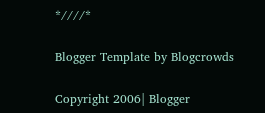*////*

Blogger Template by Blogcrowds

Copyright 2006| Blogger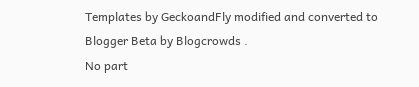Templates by GeckoandFly modified and converted to Blogger Beta by Blogcrowds .
No part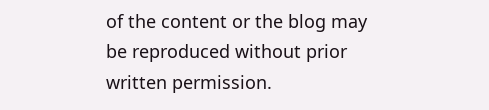of the content or the blog may be reproduced without prior written permission.